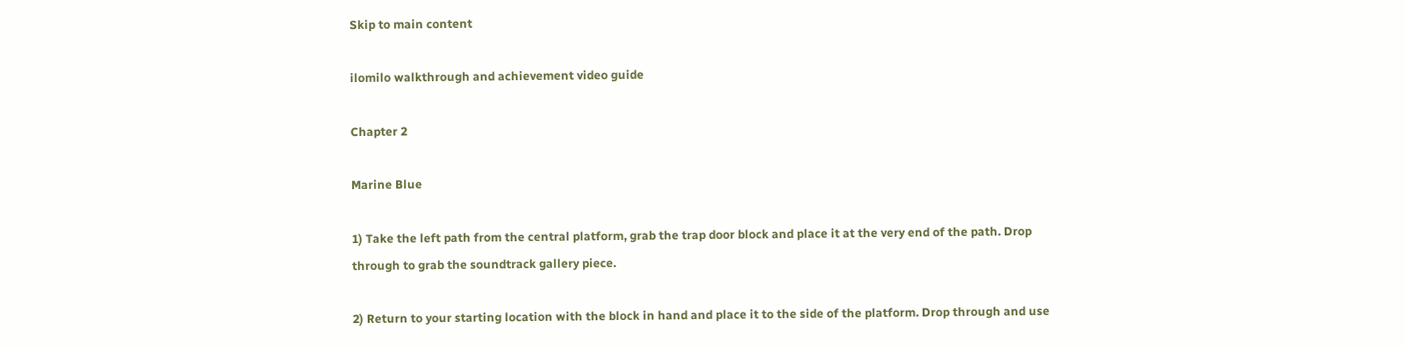Skip to main content

ilomilo walkthrough and achievement video guide

Chapter 2

Marine Blue

1) Take the left path from the central platform, grab the trap door block and place it at the very end of the path. Drop through to grab the soundtrack gallery piece.

2) Return to your starting location with the block in hand and place it to the side of the platform. Drop through and use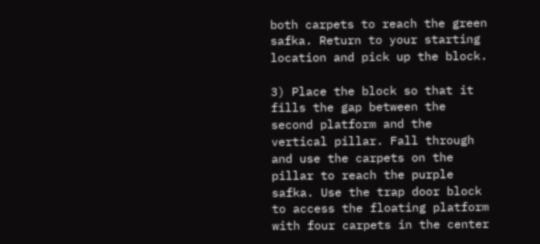both carpets to reach the green safka. Return to your starting location and pick up the block.

3) Place the block so that it fills the gap between the second platform and the vertical pillar. Fall through and use the carpets on the pillar to reach the purple safka. Use the trap door block to access the floating platform with four carpets in the center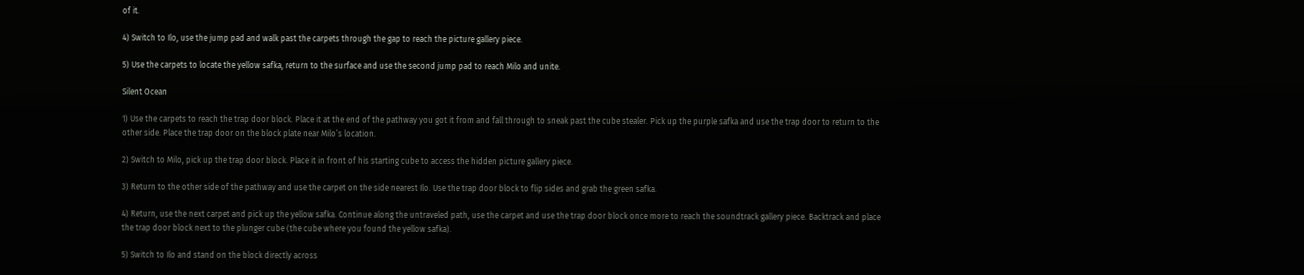of it.

4) Switch to Ilo, use the jump pad and walk past the carpets through the gap to reach the picture gallery piece.

5) Use the carpets to locate the yellow safka, return to the surface and use the second jump pad to reach Milo and unite.

Silent Ocean

1) Use the carpets to reach the trap door block. Place it at the end of the pathway you got it from and fall through to sneak past the cube stealer. Pick up the purple safka and use the trap door to return to the other side. Place the trap door on the block plate near Milo’s location.

2) Switch to Milo, pick up the trap door block. Place it in front of his starting cube to access the hidden picture gallery piece.

3) Return to the other side of the pathway and use the carpet on the side nearest Ilo. Use the trap door block to flip sides and grab the green safka.

4) Return, use the next carpet and pick up the yellow safka. Continue along the untraveled path, use the carpet and use the trap door block once more to reach the soundtrack gallery piece. Backtrack and place the trap door block next to the plunger cube (the cube where you found the yellow safka).

5) Switch to Ilo and stand on the block directly across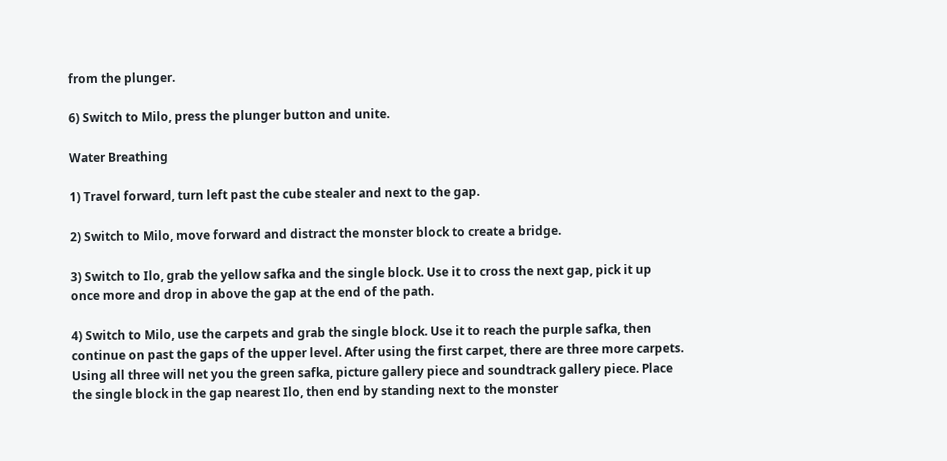from the plunger.

6) Switch to Milo, press the plunger button and unite.

Water Breathing

1) Travel forward, turn left past the cube stealer and next to the gap.

2) Switch to Milo, move forward and distract the monster block to create a bridge.

3) Switch to Ilo, grab the yellow safka and the single block. Use it to cross the next gap, pick it up once more and drop in above the gap at the end of the path.

4) Switch to Milo, use the carpets and grab the single block. Use it to reach the purple safka, then continue on past the gaps of the upper level. After using the first carpet, there are three more carpets. Using all three will net you the green safka, picture gallery piece and soundtrack gallery piece. Place the single block in the gap nearest Ilo, then end by standing next to the monster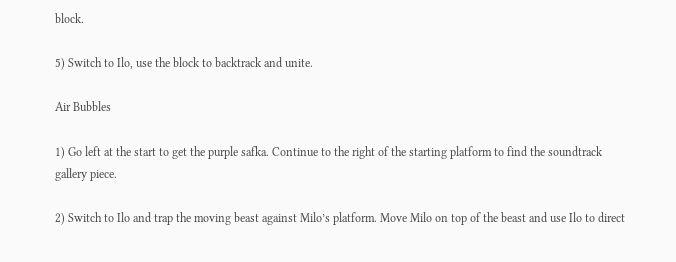block.

5) Switch to Ilo, use the block to backtrack and unite.

Air Bubbles

1) Go left at the start to get the purple safka. Continue to the right of the starting platform to find the soundtrack gallery piece.

2) Switch to Ilo and trap the moving beast against Milo’s platform. Move Milo on top of the beast and use Ilo to direct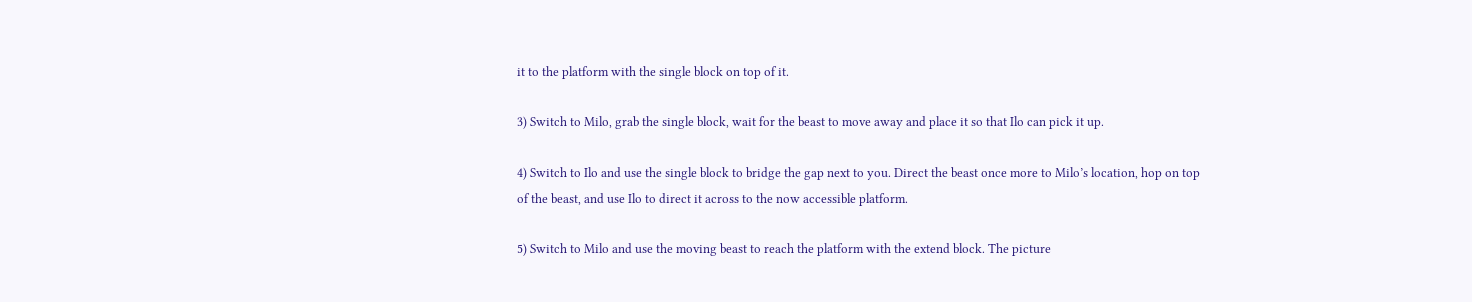it to the platform with the single block on top of it.

3) Switch to Milo, grab the single block, wait for the beast to move away and place it so that Ilo can pick it up.

4) Switch to Ilo and use the single block to bridge the gap next to you. Direct the beast once more to Milo’s location, hop on top of the beast, and use Ilo to direct it across to the now accessible platform.

5) Switch to Milo and use the moving beast to reach the platform with the extend block. The picture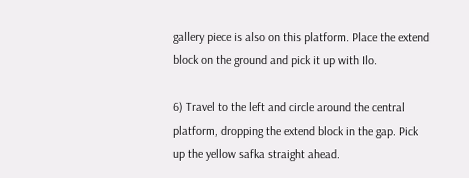gallery piece is also on this platform. Place the extend block on the ground and pick it up with Ilo.

6) Travel to the left and circle around the central platform, dropping the extend block in the gap. Pick up the yellow safka straight ahead.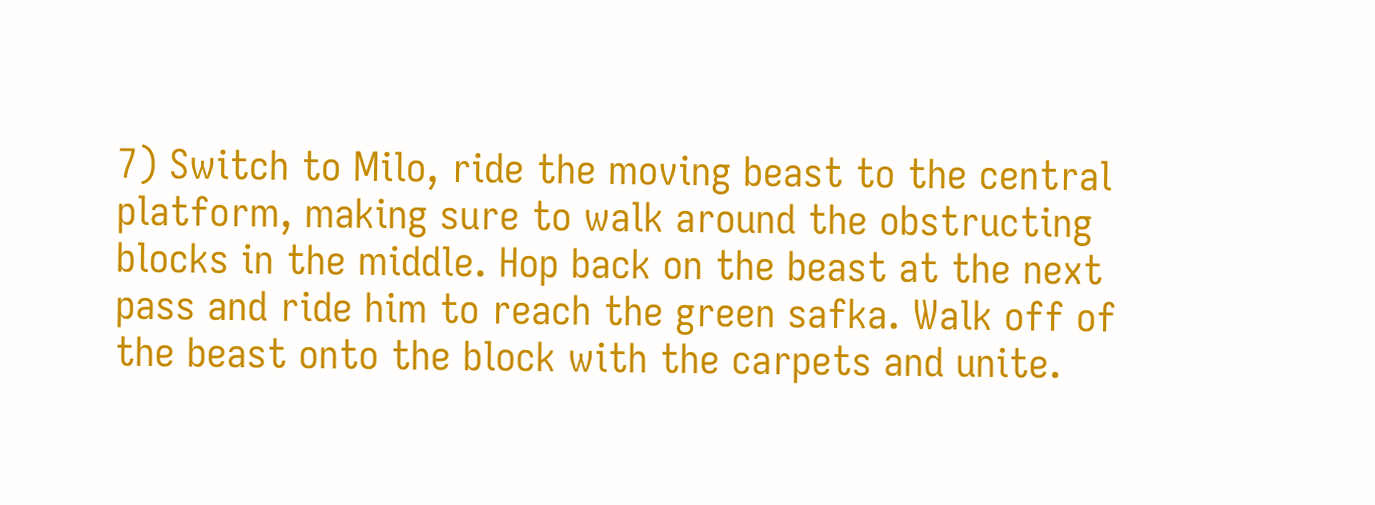7) Switch to Milo, ride the moving beast to the central platform, making sure to walk around the obstructing blocks in the middle. Hop back on the beast at the next pass and ride him to reach the green safka. Walk off of the beast onto the block with the carpets and unite.